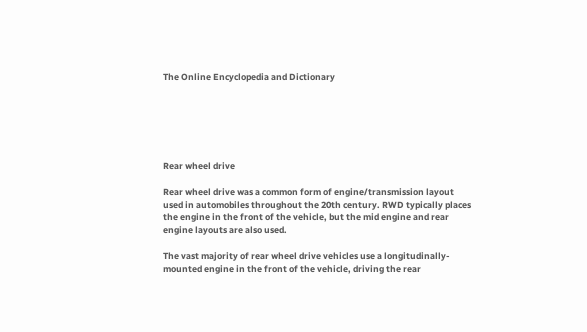The Online Encyclopedia and Dictionary






Rear wheel drive

Rear wheel drive was a common form of engine/transmission layout used in automobiles throughout the 20th century. RWD typically places the engine in the front of the vehicle, but the mid engine and rear engine layouts are also used.

The vast majority of rear wheel drive vehicles use a longitudinally-mounted engine in the front of the vehicle, driving the rear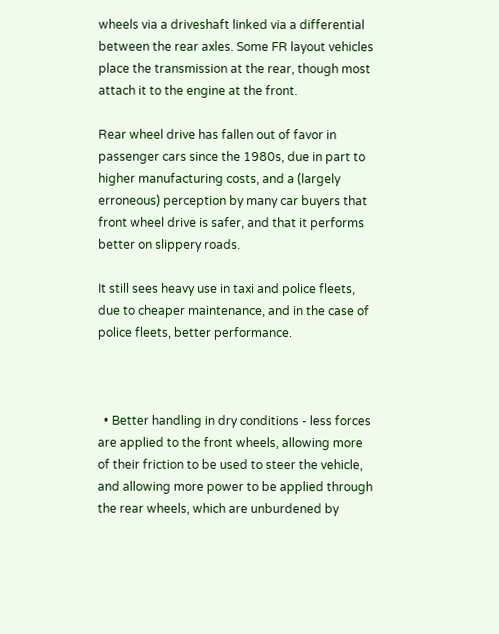wheels via a driveshaft linked via a differential between the rear axles. Some FR layout vehicles place the transmission at the rear, though most attach it to the engine at the front.

Rear wheel drive has fallen out of favor in passenger cars since the 1980s, due in part to higher manufacturing costs, and a (largely erroneous) perception by many car buyers that front wheel drive is safer, and that it performs better on slippery roads.

It still sees heavy use in taxi and police fleets, due to cheaper maintenance, and in the case of police fleets, better performance.



  • Better handling in dry conditions - less forces are applied to the front wheels, allowing more of their friction to be used to steer the vehicle, and allowing more power to be applied through the rear wheels, which are unburdened by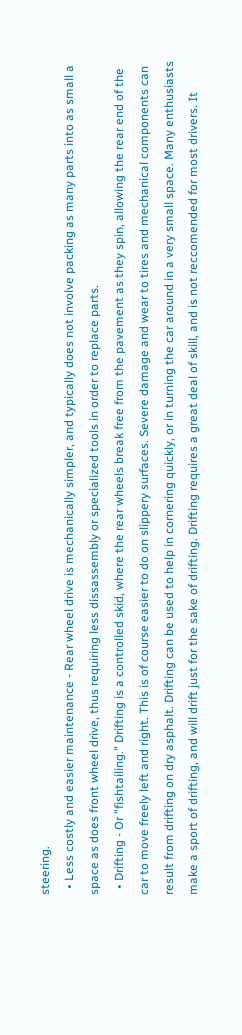steering.
  • Less costly and easier maintenance - Rear wheel drive is mechanically simpler, and typically does not involve packing as many parts into as small a space as does front wheel drive, thus requiring less dissassembly or specialized tools in order to replace parts.
  • Drifting - Or "fishtailing." Drifting is a controlled skid, where the rear wheels break free from the pavement as they spin, allowing the rear end of the car to move freely left and right. This is of course easier to do on slippery surfaces. Severe damage and wear to tires and mechanical components can result from drifting on dry asphalt. Drifting can be used to help in cornering quickly, or in turning the car around in a very small space. Many enthusiasts make a sport of drifting, and will drift just for the sake of drifting. Drifting requires a great deal of skill, and is not reccomended for most drivers. It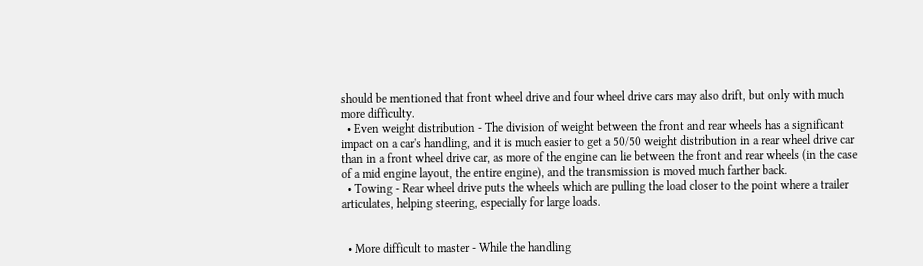should be mentioned that front wheel drive and four wheel drive cars may also drift, but only with much more difficulty.
  • Even weight distribution - The division of weight between the front and rear wheels has a significant impact on a car's handling, and it is much easier to get a 50/50 weight distribution in a rear wheel drive car than in a front wheel drive car, as more of the engine can lie between the front and rear wheels (in the case of a mid engine layout, the entire engine), and the transmission is moved much farther back.
  • Towing - Rear wheel drive puts the wheels which are pulling the load closer to the point where a trailer articulates, helping steering, especially for large loads.


  • More difficult to master - While the handling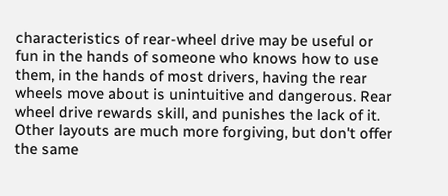characteristics of rear-wheel drive may be useful or fun in the hands of someone who knows how to use them, in the hands of most drivers, having the rear wheels move about is unintuitive and dangerous. Rear wheel drive rewards skill, and punishes the lack of it. Other layouts are much more forgiving, but don't offer the same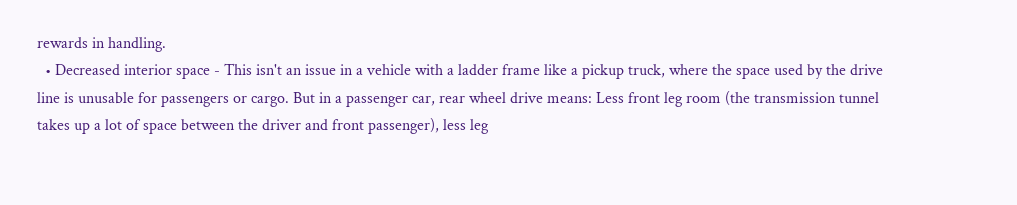rewards in handling.
  • Decreased interior space - This isn't an issue in a vehicle with a ladder frame like a pickup truck, where the space used by the drive line is unusable for passengers or cargo. But in a passenger car, rear wheel drive means: Less front leg room (the transmission tunnel takes up a lot of space between the driver and front passenger), less leg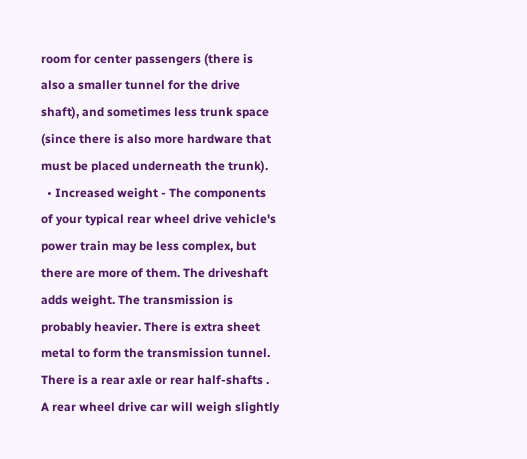room for center passengers (there is also a smaller tunnel for the drive shaft), and sometimes less trunk space (since there is also more hardware that must be placed underneath the trunk).
  • Increased weight - The components of your typical rear wheel drive vehicle's power train may be less complex, but there are more of them. The driveshaft adds weight. The transmission is probably heavier. There is extra sheet metal to form the transmission tunnel. There is a rear axle or rear half-shafts . A rear wheel drive car will weigh slightly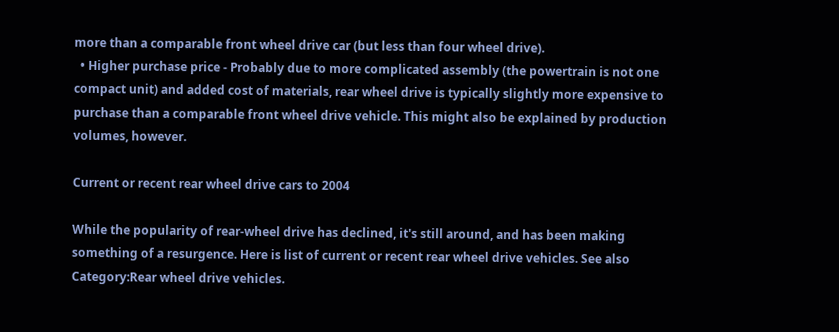more than a comparable front wheel drive car (but less than four wheel drive).
  • Higher purchase price - Probably due to more complicated assembly (the powertrain is not one compact unit) and added cost of materials, rear wheel drive is typically slightly more expensive to purchase than a comparable front wheel drive vehicle. This might also be explained by production volumes, however.

Current or recent rear wheel drive cars to 2004

While the popularity of rear-wheel drive has declined, it's still around, and has been making something of a resurgence. Here is list of current or recent rear wheel drive vehicles. See also Category:Rear wheel drive vehicles.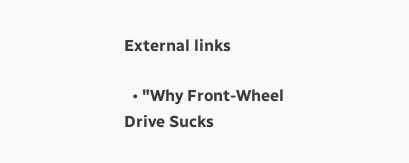External links

  • "Why Front-Wheel Drive Sucks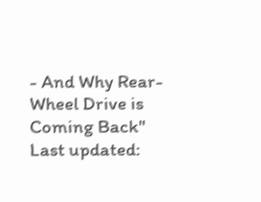- And Why Rear-Wheel Drive is Coming Back"
Last updated: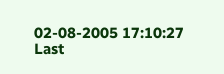02-08-2005 17:10:27
Last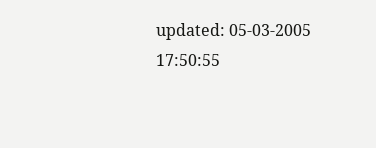updated: 05-03-2005 17:50:55